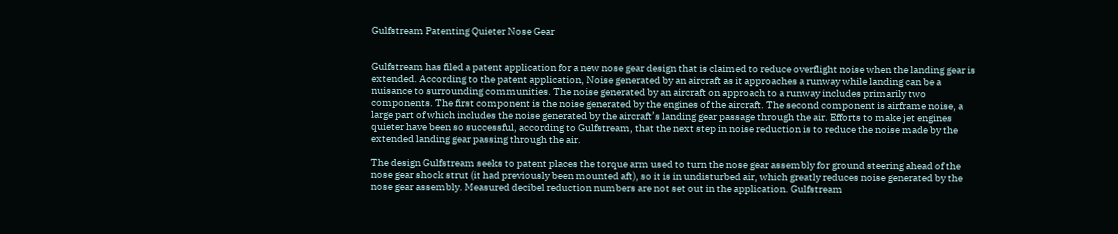Gulfstream Patenting Quieter Nose Gear


Gulfstream has filed a patent application for a new nose gear design that is claimed to reduce overflight noise when the landing gear is extended. According to the patent application, Noise generated by an aircraft as it approaches a runway while landing can be a nuisance to surrounding communities. The noise generated by an aircraft on approach to a runway includes primarily two components. The first component is the noise generated by the engines of the aircraft. The second component is airframe noise, a large part of which includes the noise generated by the aircraft’s landing gear passage through the air. Efforts to make jet engines quieter have been so successful, according to Gulfstream, that the next step in noise reduction is to reduce the noise made by the extended landing gear passing through the air.

The design Gulfstream seeks to patent places the torque arm used to turn the nose gear assembly for ground steering ahead of the nose gear shock strut (it had previously been mounted aft), so it is in undisturbed air, which greatly reduces noise generated by the nose gear assembly. Measured decibel reduction numbers are not set out in the application. Gulfstream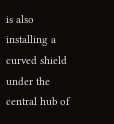is also installing a curved shield under the central hub of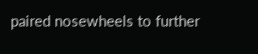paired nosewheels to further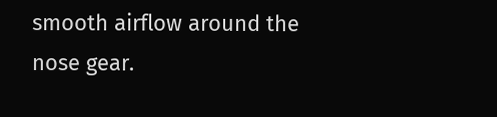smooth airflow around the nose gear.